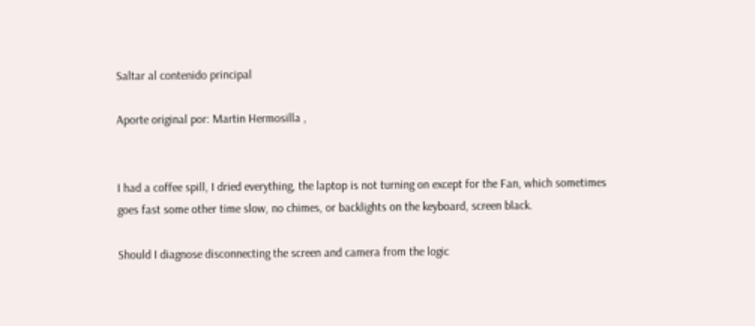Saltar al contenido principal

Aporte original por: Martin Hermosilla ,


I had a coffee spill, I dried everything, the laptop is not turning on except for the Fan, which sometimes goes fast some other time slow, no chimes, or backlights on the keyboard, screen black.

Should I diagnose disconnecting the screen and camera from the logic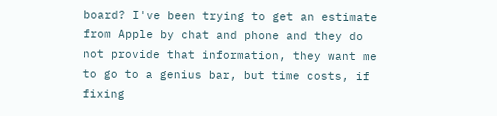board? I've been trying to get an estimate from Apple by chat and phone and they do not provide that information, they want me to go to a genius bar, but time costs, if fixing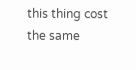this thing cost the same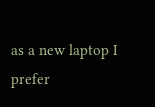as a new laptop I prefer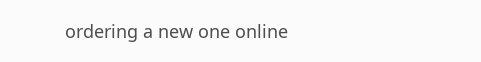ordering a new one online